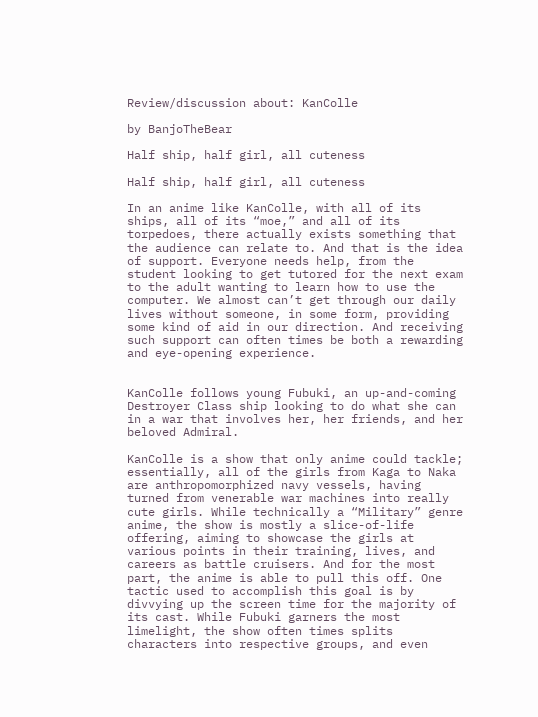Review/discussion about: KanColle

by BanjoTheBear

Half ship, half girl, all cuteness

Half ship, half girl, all cuteness

In an anime like KanColle, with all of its ships, all of its “moe,” and all of its torpedoes, there actually exists something that the audience can relate to. And that is the idea of support. Everyone needs help, from the student looking to get tutored for the next exam to the adult wanting to learn how to use the computer. We almost can’t get through our daily lives without someone, in some form, providing some kind of aid in our direction. And receiving such support can often times be both a rewarding and eye-opening experience.


KanColle follows young Fubuki, an up-and-coming Destroyer Class ship looking to do what she can in a war that involves her, her friends, and her beloved Admiral.

KanColle is a show that only anime could tackle; essentially, all of the girls from Kaga to Naka are anthropomorphized navy vessels, having turned from venerable war machines into really cute girls. While technically a “Military” genre anime, the show is mostly a slice-of-life offering, aiming to showcase the girls at various points in their training, lives, and careers as battle cruisers. And for the most part, the anime is able to pull this off. One tactic used to accomplish this goal is by divvying up the screen time for the majority of its cast. While Fubuki garners the most limelight, the show often times splits characters into respective groups, and even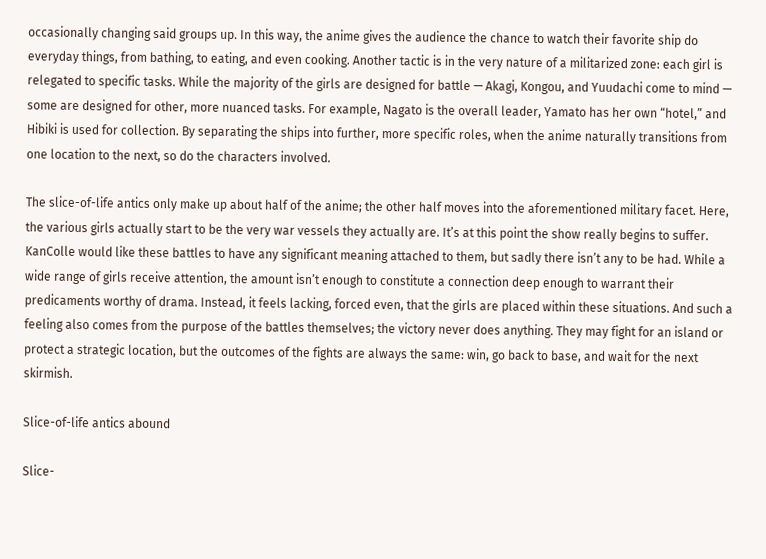occasionally changing said groups up. In this way, the anime gives the audience the chance to watch their favorite ship do everyday things, from bathing, to eating, and even cooking. Another tactic is in the very nature of a militarized zone: each girl is relegated to specific tasks. While the majority of the girls are designed for battle — Akagi, Kongou, and Yuudachi come to mind — some are designed for other, more nuanced tasks. For example, Nagato is the overall leader, Yamato has her own “hotel,” and Hibiki is used for collection. By separating the ships into further, more specific roles, when the anime naturally transitions from one location to the next, so do the characters involved.

The slice-of-life antics only make up about half of the anime; the other half moves into the aforementioned military facet. Here, the various girls actually start to be the very war vessels they actually are. It’s at this point the show really begins to suffer. KanColle would like these battles to have any significant meaning attached to them, but sadly there isn’t any to be had. While a wide range of girls receive attention, the amount isn’t enough to constitute a connection deep enough to warrant their predicaments worthy of drama. Instead, it feels lacking, forced even, that the girls are placed within these situations. And such a feeling also comes from the purpose of the battles themselves; the victory never does anything. They may fight for an island or protect a strategic location, but the outcomes of the fights are always the same: win, go back to base, and wait for the next skirmish.

Slice-of-life antics abound

Slice-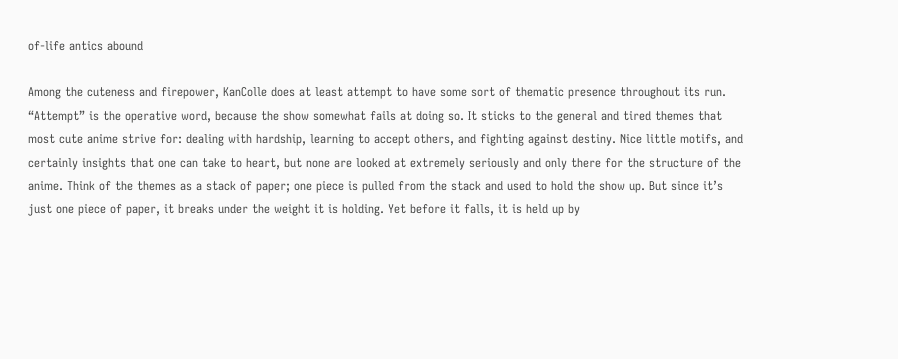of-life antics abound

Among the cuteness and firepower, KanColle does at least attempt to have some sort of thematic presence throughout its run. “Attempt” is the operative word, because the show somewhat fails at doing so. It sticks to the general and tired themes that most cute anime strive for: dealing with hardship, learning to accept others, and fighting against destiny. Nice little motifs, and certainly insights that one can take to heart, but none are looked at extremely seriously and only there for the structure of the anime. Think of the themes as a stack of paper; one piece is pulled from the stack and used to hold the show up. But since it’s just one piece of paper, it breaks under the weight it is holding. Yet before it falls, it is held up by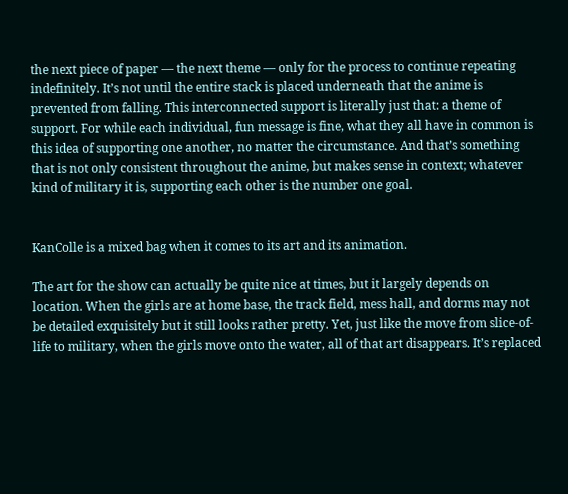the next piece of paper — the next theme — only for the process to continue repeating indefinitely. It’s not until the entire stack is placed underneath that the anime is prevented from falling. This interconnected support is literally just that: a theme of support. For while each individual, fun message is fine, what they all have in common is this idea of supporting one another, no matter the circumstance. And that’s something that is not only consistent throughout the anime, but makes sense in context; whatever kind of military it is, supporting each other is the number one goal.


KanColle is a mixed bag when it comes to its art and its animation.

The art for the show can actually be quite nice at times, but it largely depends on location. When the girls are at home base, the track field, mess hall, and dorms may not be detailed exquisitely but it still looks rather pretty. Yet, just like the move from slice-of-life to military, when the girls move onto the water, all of that art disappears. It’s replaced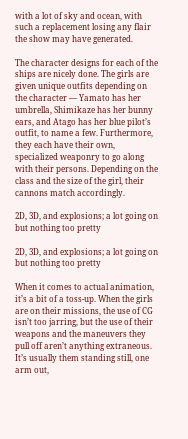with a lot of sky and ocean, with such a replacement losing any flair the show may have generated.

The character designs for each of the ships are nicely done. The girls are given unique outfits depending on the character — Yamato has her umbrella, Shimikaze has her bunny ears, and Atago has her blue pilot’s outfit, to name a few. Furthermore, they each have their own, specialized weaponry to go along with their persons. Depending on the class and the size of the girl, their cannons match accordingly.

2D, 3D, and explosions; a lot going on but nothing too pretty

2D, 3D, and explosions; a lot going on but nothing too pretty

When it comes to actual animation, it’s a bit of a toss-up. When the girls are on their missions, the use of CG isn’t too jarring, but the use of their weapons and the maneuvers they pull off aren’t anything extraneous. It’s usually them standing still, one arm out,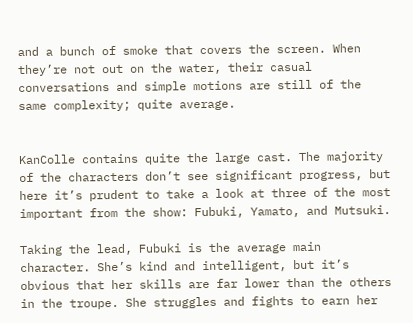and a bunch of smoke that covers the screen. When they’re not out on the water, their casual conversations and simple motions are still of the same complexity; quite average.


KanColle contains quite the large cast. The majority of the characters don’t see significant progress, but here it’s prudent to take a look at three of the most important from the show: Fubuki, Yamato, and Mutsuki.

Taking the lead, Fubuki is the average main character. She’s kind and intelligent, but it’s obvious that her skills are far lower than the others in the troupe. She struggles and fights to earn her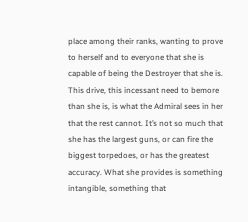place among their ranks, wanting to prove to herself and to everyone that she is capable of being the Destroyer that she is. This drive, this incessant need to bemore than she is, is what the Admiral sees in her that the rest cannot. It’s not so much that she has the largest guns, or can fire the biggest torpedoes, or has the greatest accuracy. What she provides is something intangible, something that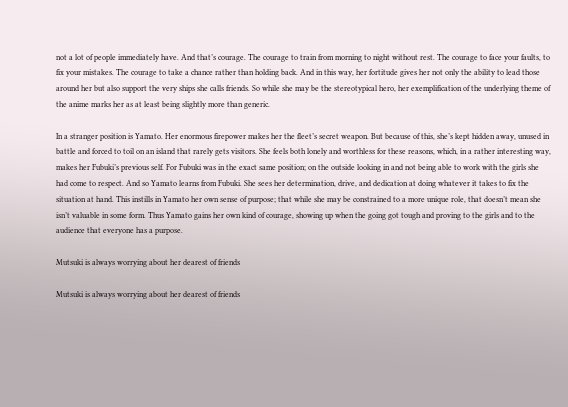not a lot of people immediately have. And that’s courage. The courage to train from morning to night without rest. The courage to face your faults, to fix your mistakes. The courage to take a chance rather than holding back. And in this way, her fortitude gives her not only the ability to lead those around her but also support the very ships she calls friends. So while she may be the stereotypical hero, her exemplification of the underlying theme of the anime marks her as at least being slightly more than generic.

In a stranger position is Yamato. Her enormous firepower makes her the fleet’s secret weapon. But because of this, she’s kept hidden away, unused in battle and forced to toil on an island that rarely gets visitors. She feels both lonely and worthless for these reasons, which, in a rather interesting way, makes her Fubuki’s previous self. For Fubuki was in the exact same position; on the outside looking in and not being able to work with the girls she had come to respect. And so Yamato learns from Fubuki. She sees her determination, drive, and dedication at doing whatever it takes to fix the situation at hand. This instills in Yamato her own sense of purpose; that while she may be constrained to a more unique role, that doesn’t mean she isn’t valuable in some form. Thus Yamato gains her own kind of courage, showing up when the going got tough and proving to the girls and to the audience that everyone has a purpose.

Mutsuki is always worrying about her dearest of friends

Mutsuki is always worrying about her dearest of friends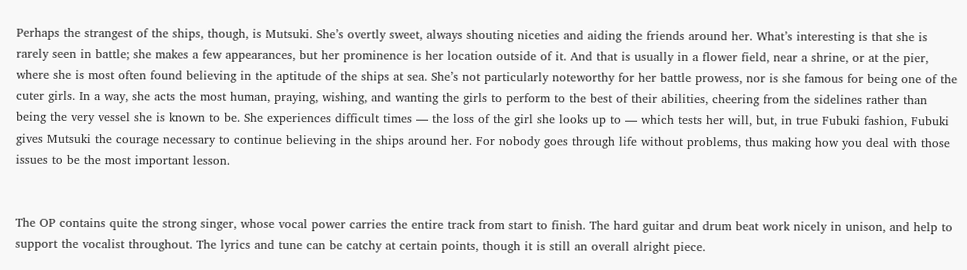Perhaps the strangest of the ships, though, is Mutsuki. She’s overtly sweet, always shouting niceties and aiding the friends around her. What’s interesting is that she is rarely seen in battle; she makes a few appearances, but her prominence is her location outside of it. And that is usually in a flower field, near a shrine, or at the pier, where she is most often found believing in the aptitude of the ships at sea. She’s not particularly noteworthy for her battle prowess, nor is she famous for being one of the cuter girls. In a way, she acts the most human, praying, wishing, and wanting the girls to perform to the best of their abilities, cheering from the sidelines rather than being the very vessel she is known to be. She experiences difficult times — the loss of the girl she looks up to — which tests her will, but, in true Fubuki fashion, Fubuki gives Mutsuki the courage necessary to continue believing in the ships around her. For nobody goes through life without problems, thus making how you deal with those issues to be the most important lesson.


The OP contains quite the strong singer, whose vocal power carries the entire track from start to finish. The hard guitar and drum beat work nicely in unison, and help to support the vocalist throughout. The lyrics and tune can be catchy at certain points, though it is still an overall alright piece.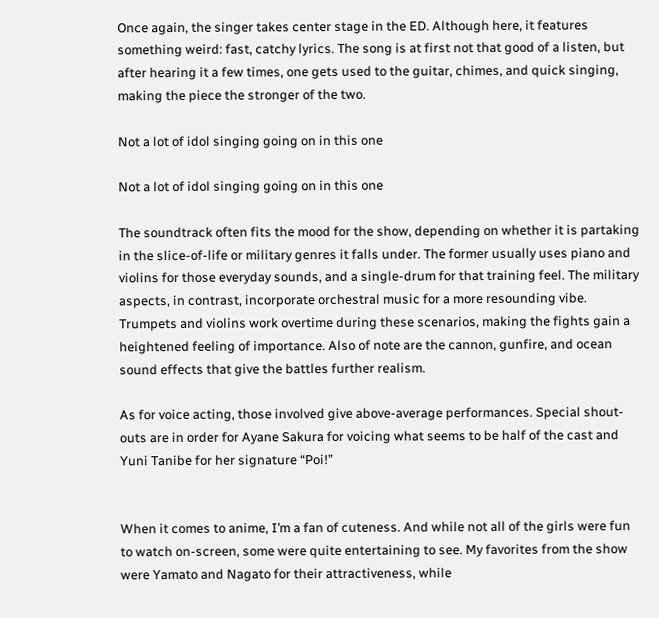Once again, the singer takes center stage in the ED. Although here, it features something weird: fast, catchy lyrics. The song is at first not that good of a listen, but after hearing it a few times, one gets used to the guitar, chimes, and quick singing, making the piece the stronger of the two.

Not a lot of idol singing going on in this one

Not a lot of idol singing going on in this one

The soundtrack often fits the mood for the show, depending on whether it is partaking in the slice-of-life or military genres it falls under. The former usually uses piano and violins for those everyday sounds, and a single-drum for that training feel. The military aspects, in contrast, incorporate orchestral music for a more resounding vibe. Trumpets and violins work overtime during these scenarios, making the fights gain a heightened feeling of importance. Also of note are the cannon, gunfire, and ocean sound effects that give the battles further realism.

As for voice acting, those involved give above-average performances. Special shout-outs are in order for Ayane Sakura for voicing what seems to be half of the cast and Yuni Tanibe for her signature “Poi!”


When it comes to anime, I’m a fan of cuteness. And while not all of the girls were fun to watch on-screen, some were quite entertaining to see. My favorites from the show were Yamato and Nagato for their attractiveness, while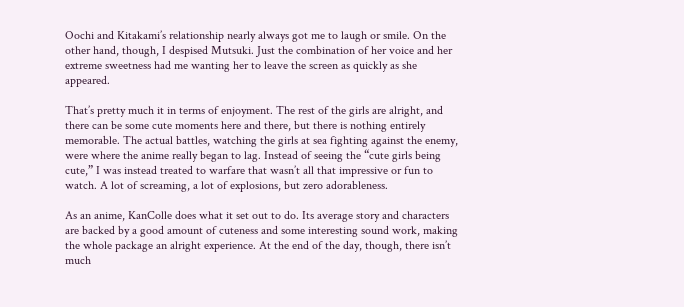Oochi and Kitakami’s relationship nearly always got me to laugh or smile. On the other hand, though, I despised Mutsuki. Just the combination of her voice and her extreme sweetness had me wanting her to leave the screen as quickly as she appeared.

That’s pretty much it in terms of enjoyment. The rest of the girls are alright, and there can be some cute moments here and there, but there is nothing entirely memorable. The actual battles, watching the girls at sea fighting against the enemy, were where the anime really began to lag. Instead of seeing the “cute girls being cute,” I was instead treated to warfare that wasn’t all that impressive or fun to watch. A lot of screaming, a lot of explosions, but zero adorableness.

As an anime, KanColle does what it set out to do. Its average story and characters are backed by a good amount of cuteness and some interesting sound work, making the whole package an alright experience. At the end of the day, though, there isn’t much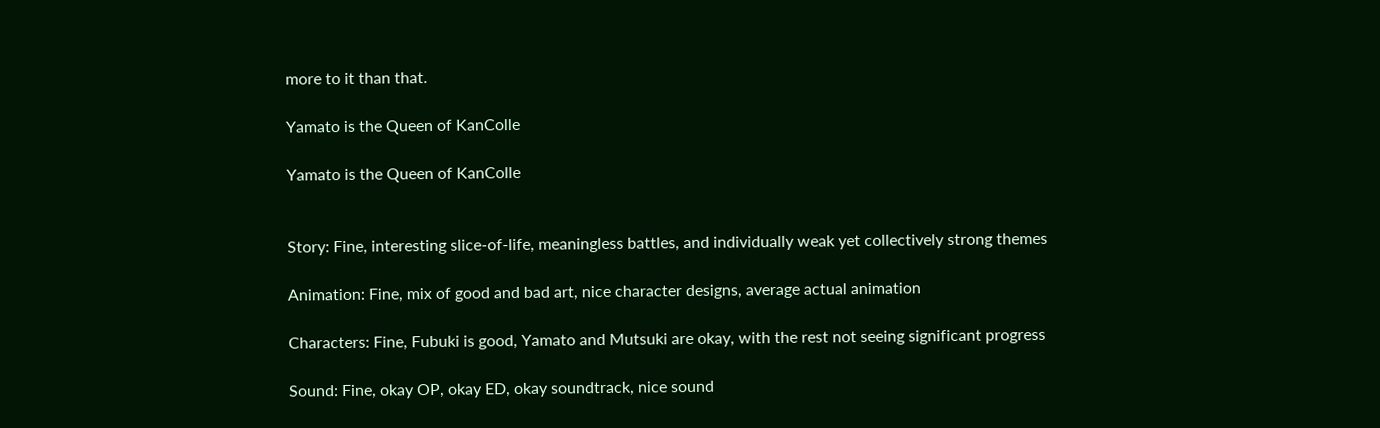more to it than that.

Yamato is the Queen of KanColle

Yamato is the Queen of KanColle


Story: Fine, interesting slice-of-life, meaningless battles, and individually weak yet collectively strong themes

Animation: Fine, mix of good and bad art, nice character designs, average actual animation

Characters: Fine, Fubuki is good, Yamato and Mutsuki are okay, with the rest not seeing significant progress

Sound: Fine, okay OP, okay ED, okay soundtrack, nice sound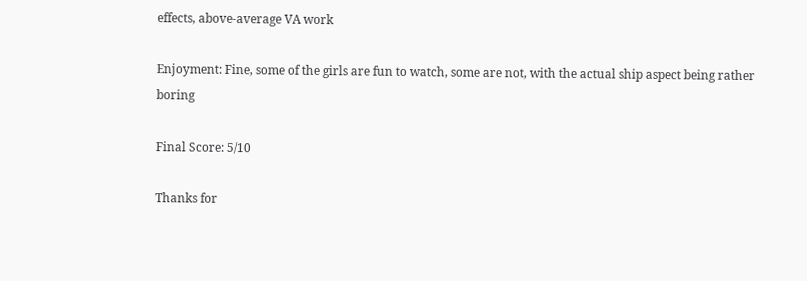effects, above-average VA work

Enjoyment: Fine, some of the girls are fun to watch, some are not, with the actual ship aspect being rather boring

Final Score: 5/10

Thanks for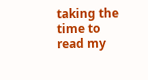taking the time to read my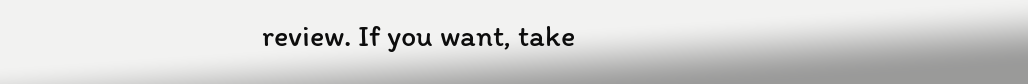review. If you want, take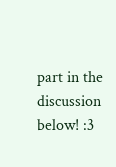part in the discussion below! :3